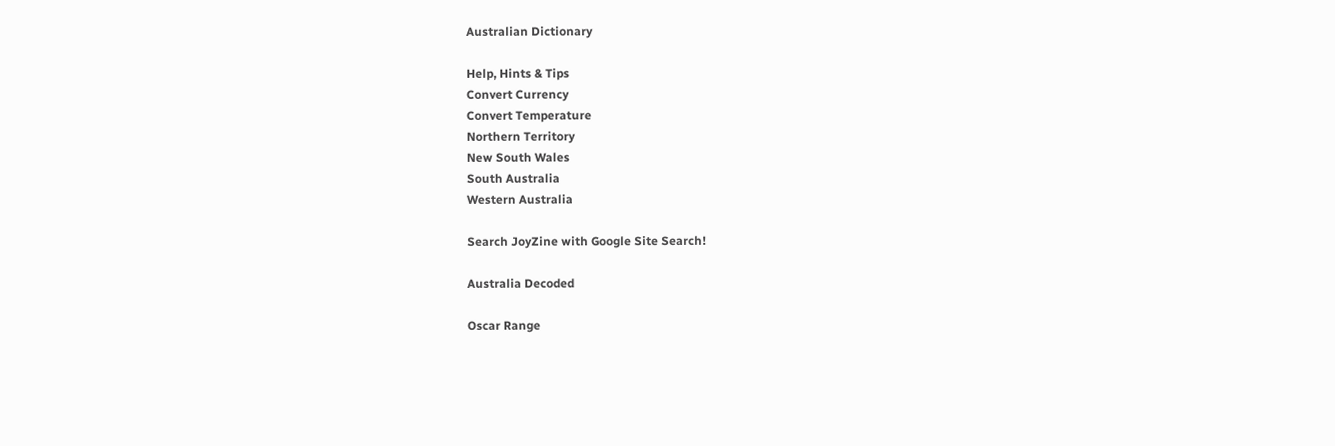Australian Dictionary

Help, Hints & Tips
Convert Currency
Convert Temperature
Northern Territory
New South Wales
South Australia
Western Australia

Search JoyZine with Google Site Search!

Australia Decoded

Oscar Range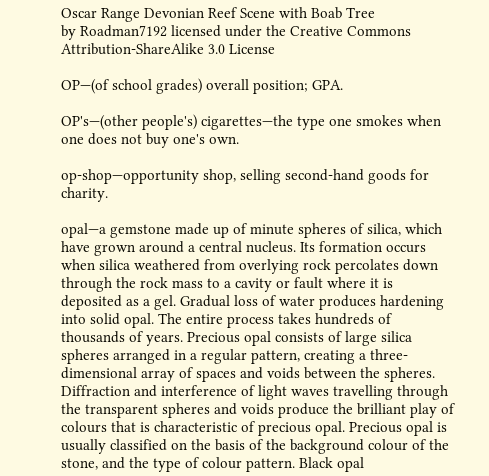Oscar Range Devonian Reef Scene with Boab Tree
by Roadman7192 licensed under the Creative Commons Attribution-ShareAlike 3.0 License

OP—(of school grades) overall position; GPA.

OP's—(other people's) cigarettes—the type one smokes when one does not buy one's own.

op-shop—opportunity shop, selling second-hand goods for charity.

opal—a gemstone made up of minute spheres of silica, which have grown around a central nucleus. Its formation occurs when silica weathered from overlying rock percolates down through the rock mass to a cavity or fault where it is deposited as a gel. Gradual loss of water produces hardening into solid opal. The entire process takes hundreds of thousands of years. Precious opal consists of large silica spheres arranged in a regular pattern, creating a three-dimensional array of spaces and voids between the spheres. Diffraction and interference of light waves travelling through the transparent spheres and voids produce the brilliant play of colours that is characteristic of precious opal. Precious opal is usually classified on the basis of the background colour of the stone, and the type of colour pattern. Black opal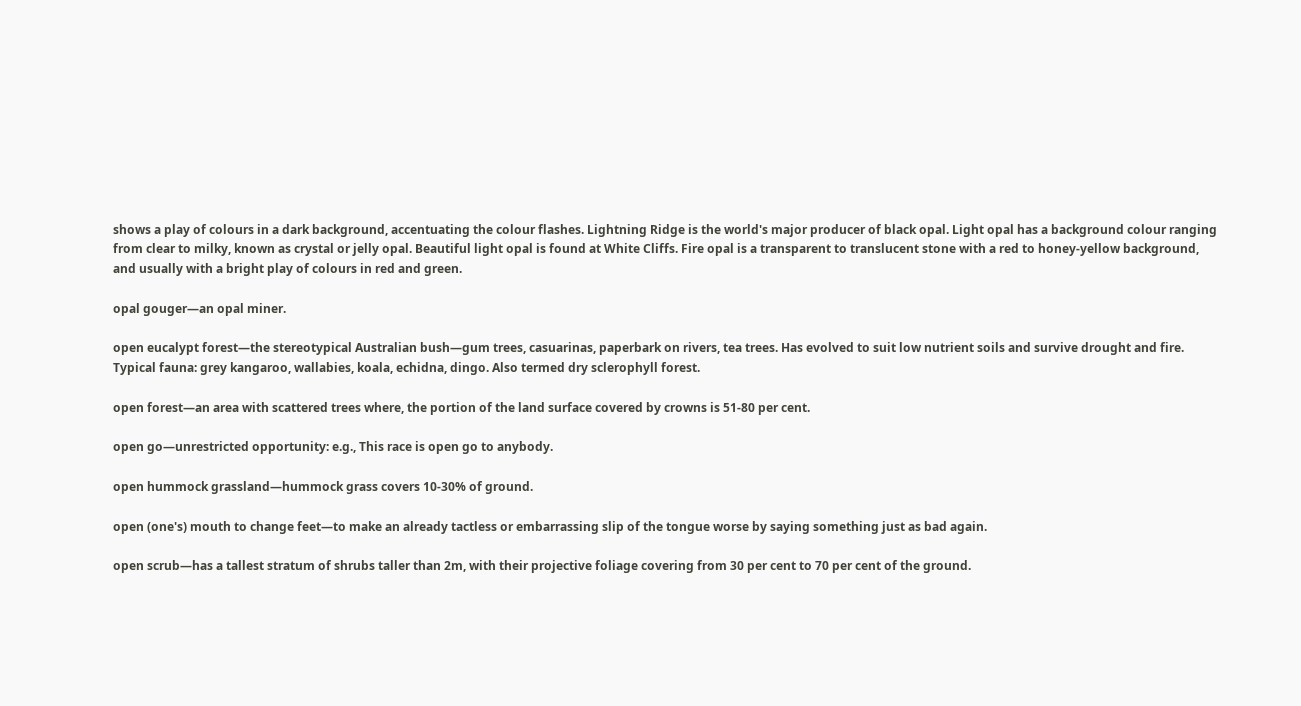shows a play of colours in a dark background, accentuating the colour flashes. Lightning Ridge is the world's major producer of black opal. Light opal has a background colour ranging from clear to milky, known as crystal or jelly opal. Beautiful light opal is found at White Cliffs. Fire opal is a transparent to translucent stone with a red to honey-yellow background, and usually with a bright play of colours in red and green.

opal gouger—an opal miner.

open eucalypt forest—the stereotypical Australian bush—gum trees, casuarinas, paperbark on rivers, tea trees. Has evolved to suit low nutrient soils and survive drought and fire. Typical fauna: grey kangaroo, wallabies, koala, echidna, dingo. Also termed dry sclerophyll forest.

open forest—an area with scattered trees where, the portion of the land surface covered by crowns is 51-80 per cent.

open go—unrestricted opportunity: e.g., This race is open go to anybody.

open hummock grassland—hummock grass covers 10-30% of ground.

open (one's) mouth to change feet—to make an already tactless or embarrassing slip of the tongue worse by saying something just as bad again.

open scrub—has a tallest stratum of shrubs taller than 2m, with their projective foliage covering from 30 per cent to 70 per cent of the ground.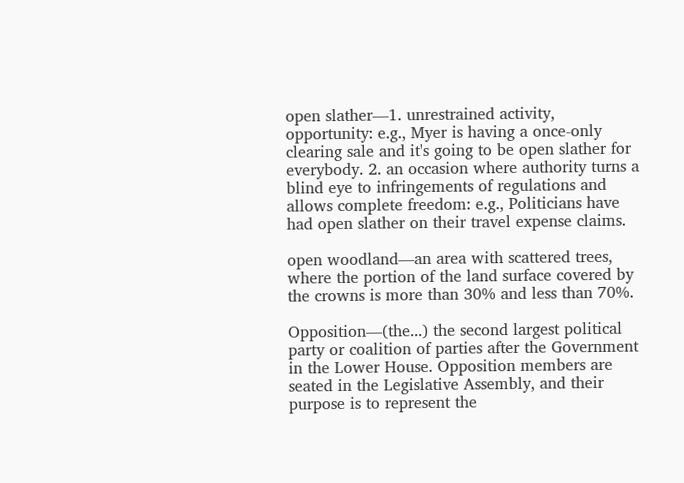open slather—1. unrestrained activity, opportunity: e.g., Myer is having a once-only clearing sale and it's going to be open slather for everybody. 2. an occasion where authority turns a blind eye to infringements of regulations and allows complete freedom: e.g., Politicians have had open slather on their travel expense claims.

open woodland—an area with scattered trees, where the portion of the land surface covered by the crowns is more than 30% and less than 70%.

Opposition—(the...) the second largest political party or coalition of parties after the Government in the Lower House. Opposition members are seated in the Legislative Assembly, and their purpose is to represent the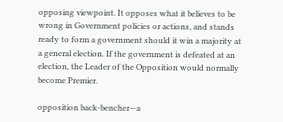opposing viewpoint. It opposes what it believes to be wrong in Government policies or actions, and stands ready to form a government should it win a majority at a general election. If the government is defeated at an election, the Leader of the Opposition would normally become Premier.

opposition back-bencher—a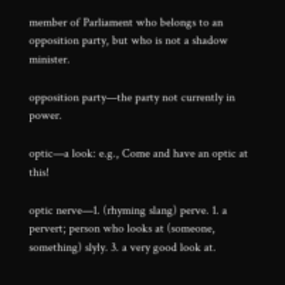member of Parliament who belongs to an opposition party, but who is not a shadow minister.

opposition party—the party not currently in power.

optic—a look: e.g., Come and have an optic at this!

optic nerve—1. (rhyming slang) perve. 1. a pervert; person who looks at (someone, something) slyly. 3. a very good look at.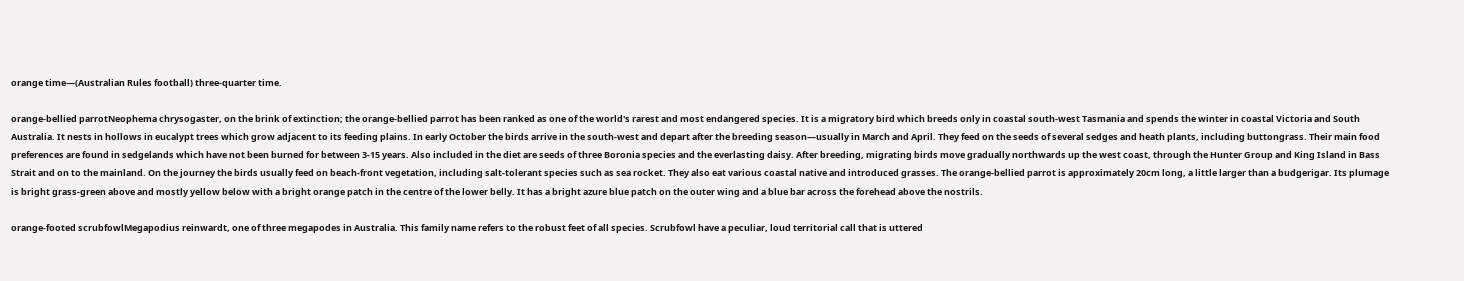orange time—(Australian Rules football) three-quarter time.

orange-bellied parrotNeophema chrysogaster, on the brink of extinction; the orange-bellied parrot has been ranked as one of the world's rarest and most endangered species. It is a migratory bird which breeds only in coastal south-west Tasmania and spends the winter in coastal Victoria and South Australia. It nests in hollows in eucalypt trees which grow adjacent to its feeding plains. In early October the birds arrive in the south-west and depart after the breeding season—usually in March and April. They feed on the seeds of several sedges and heath plants, including buttongrass. Their main food preferences are found in sedgelands which have not been burned for between 3-15 years. Also included in the diet are seeds of three Boronia species and the everlasting daisy. After breeding, migrating birds move gradually northwards up the west coast, through the Hunter Group and King Island in Bass Strait and on to the mainland. On the journey the birds usually feed on beach-front vegetation, including salt-tolerant species such as sea rocket. They also eat various coastal native and introduced grasses. The orange-bellied parrot is approximately 20cm long, a little larger than a budgerigar. Its plumage is bright grass-green above and mostly yellow below with a bright orange patch in the centre of the lower belly. It has a bright azure blue patch on the outer wing and a blue bar across the forehead above the nostrils.

orange-footed scrubfowlMegapodius reinwardt, one of three megapodes in Australia. This family name refers to the robust feet of all species. Scrubfowl have a peculiar, loud territorial call that is uttered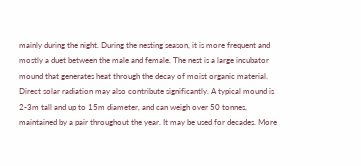mainly during the night. During the nesting season, it is more frequent and mostly a duet between the male and female. The nest is a large incubator mound that generates heat through the decay of moist organic material. Direct solar radiation may also contribute significantly. A typical mound is 2-3m tall and up to 15m diameter, and can weigh over 50 tonnes, maintained by a pair throughout the year. It may be used for decades. More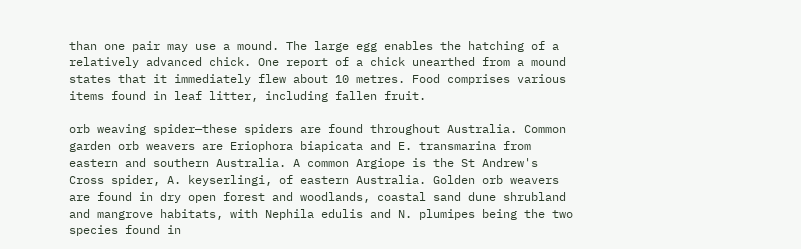than one pair may use a mound. The large egg enables the hatching of a relatively advanced chick. One report of a chick unearthed from a mound states that it immediately flew about 10 metres. Food comprises various items found in leaf litter, including fallen fruit.

orb weaving spider—these spiders are found throughout Australia. Common garden orb weavers are Eriophora biapicata and E. transmarina from eastern and southern Australia. A common Argiope is the St Andrew's Cross spider, A. keyserlingi, of eastern Australia. Golden orb weavers are found in dry open forest and woodlands, coastal sand dune shrubland and mangrove habitats, with Nephila edulis and N. plumipes being the two species found in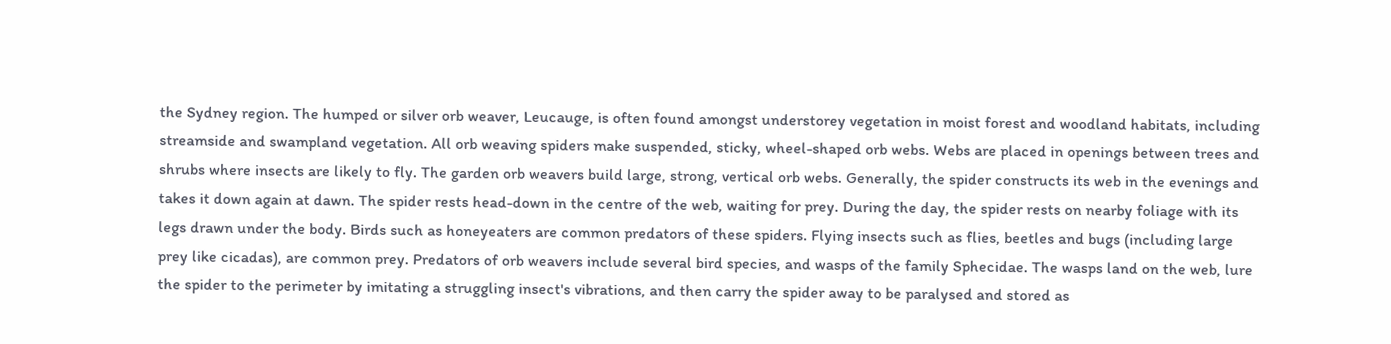the Sydney region. The humped or silver orb weaver, Leucauge, is often found amongst understorey vegetation in moist forest and woodland habitats, including streamside and swampland vegetation. All orb weaving spiders make suspended, sticky, wheel-shaped orb webs. Webs are placed in openings between trees and shrubs where insects are likely to fly. The garden orb weavers build large, strong, vertical orb webs. Generally, the spider constructs its web in the evenings and takes it down again at dawn. The spider rests head-down in the centre of the web, waiting for prey. During the day, the spider rests on nearby foliage with its legs drawn under the body. Birds such as honeyeaters are common predators of these spiders. Flying insects such as flies, beetles and bugs (including large prey like cicadas), are common prey. Predators of orb weavers include several bird species, and wasps of the family Sphecidae. The wasps land on the web, lure the spider to the perimeter by imitating a struggling insect's vibrations, and then carry the spider away to be paralysed and stored as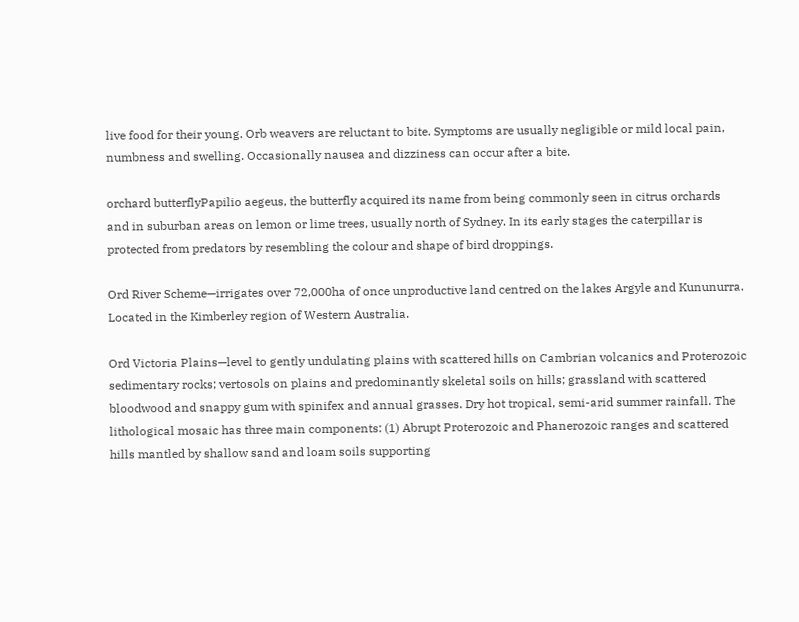live food for their young. Orb weavers are reluctant to bite. Symptoms are usually negligible or mild local pain, numbness and swelling. Occasionally nausea and dizziness can occur after a bite.

orchard butterflyPapilio aegeus, the butterfly acquired its name from being commonly seen in citrus orchards and in suburban areas on lemon or lime trees, usually north of Sydney. In its early stages the caterpillar is protected from predators by resembling the colour and shape of bird droppings.

Ord River Scheme—irrigates over 72,000ha of once unproductive land centred on the lakes Argyle and Kununurra. Located in the Kimberley region of Western Australia.

Ord Victoria Plains—level to gently undulating plains with scattered hills on Cambrian volcanics and Proterozoic sedimentary rocks; vertosols on plains and predominantly skeletal soils on hills; grassland with scattered bloodwood and snappy gum with spinifex and annual grasses. Dry hot tropical, semi-arid summer rainfall. The lithological mosaic has three main components: (1) Abrupt Proterozoic and Phanerozoic ranges and scattered hills mantled by shallow sand and loam soils supporting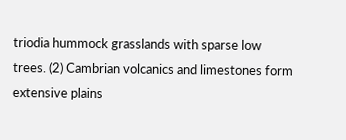triodia hummock grasslands with sparse low trees. (2) Cambrian volcanics and limestones form extensive plains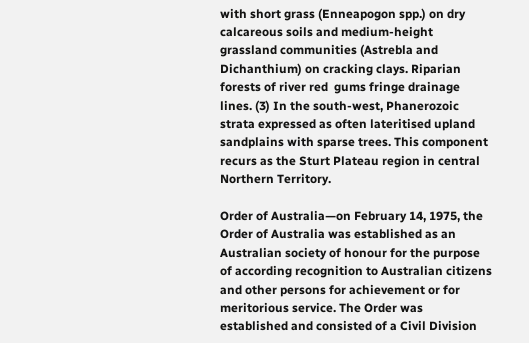with short grass (Enneapogon spp.) on dry calcareous soils and medium-height grassland communities (Astrebla and Dichanthium) on cracking clays. Riparian forests of river red  gums fringe drainage lines. (3) In the south-west, Phanerozoic strata expressed as often lateritised upland sandplains with sparse trees. This component recurs as the Sturt Plateau region in central Northern Territory.

Order of Australia—on February 14, 1975, the Order of Australia was established as an Australian society of honour for the purpose of according recognition to Australian citizens and other persons for achievement or for meritorious service. The Order was established and consisted of a Civil Division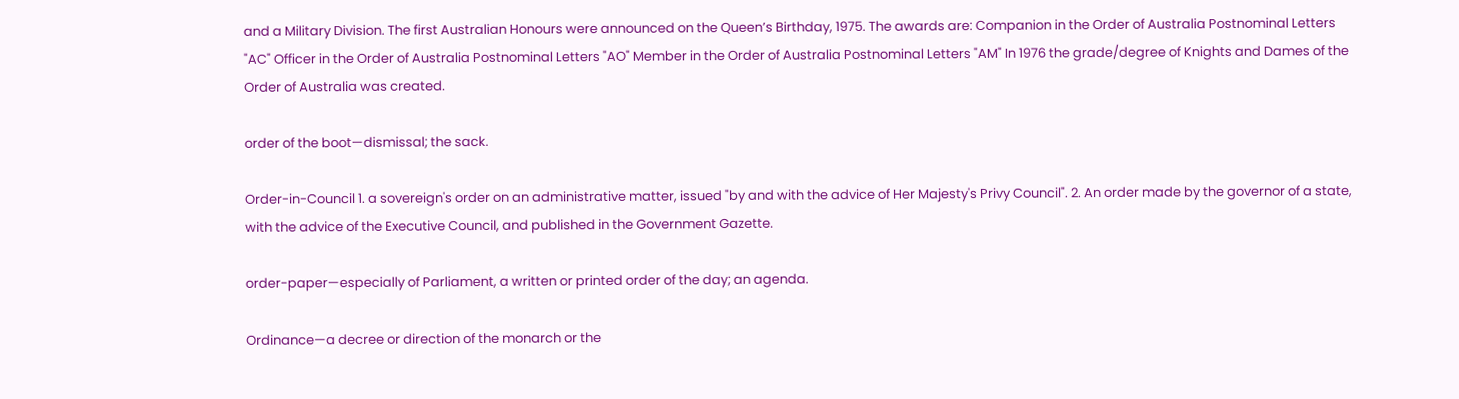and a Military Division. The first Australian Honours were announced on the Queen’s Birthday, 1975. The awards are: Companion in the Order of Australia Postnominal Letters "AC" Officer in the Order of Australia Postnominal Letters "AO" Member in the Order of Australia Postnominal Letters "AM" In 1976 the grade/degree of Knights and Dames of the Order of Australia was created.

order of the boot—dismissal; the sack.

Order-in-Council 1. a sovereign's order on an administrative matter, issued "by and with the advice of Her Majesty's Privy Council". 2. An order made by the governor of a state, with the advice of the Executive Council, and published in the Government Gazette.

order-paper—especially of Parliament, a written or printed order of the day; an agenda.

Ordinance—a decree or direction of the monarch or the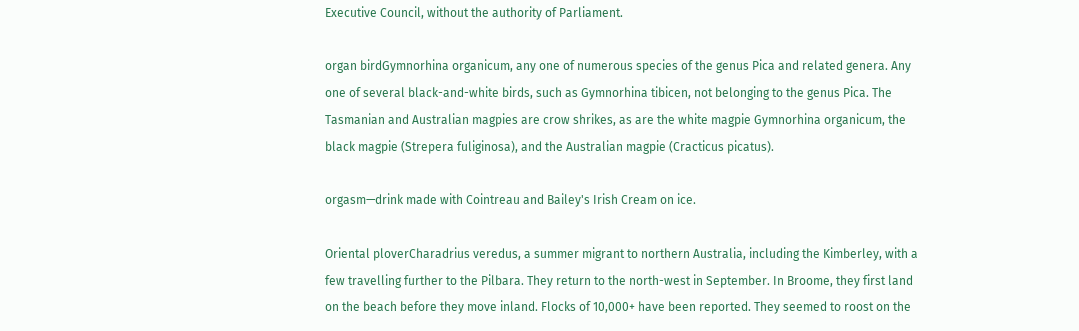Executive Council, without the authority of Parliament.

organ birdGymnorhina organicum, any one of numerous species of the genus Pica and related genera. Any one of several black-and-white birds, such as Gymnorhina tibicen, not belonging to the genus Pica. The Tasmanian and Australian magpies are crow shrikes, as are the white magpie Gymnorhina organicum, the black magpie (Strepera fuliginosa), and the Australian magpie (Cracticus picatus).

orgasm—drink made with Cointreau and Bailey's Irish Cream on ice.

Oriental ploverCharadrius veredus, a summer migrant to northern Australia, including the Kimberley, with a few travelling further to the Pilbara. They return to the north-west in September. In Broome, they first land on the beach before they move inland. Flocks of 10,000+ have been reported. They seemed to roost on the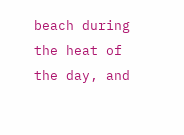beach during the heat of the day, and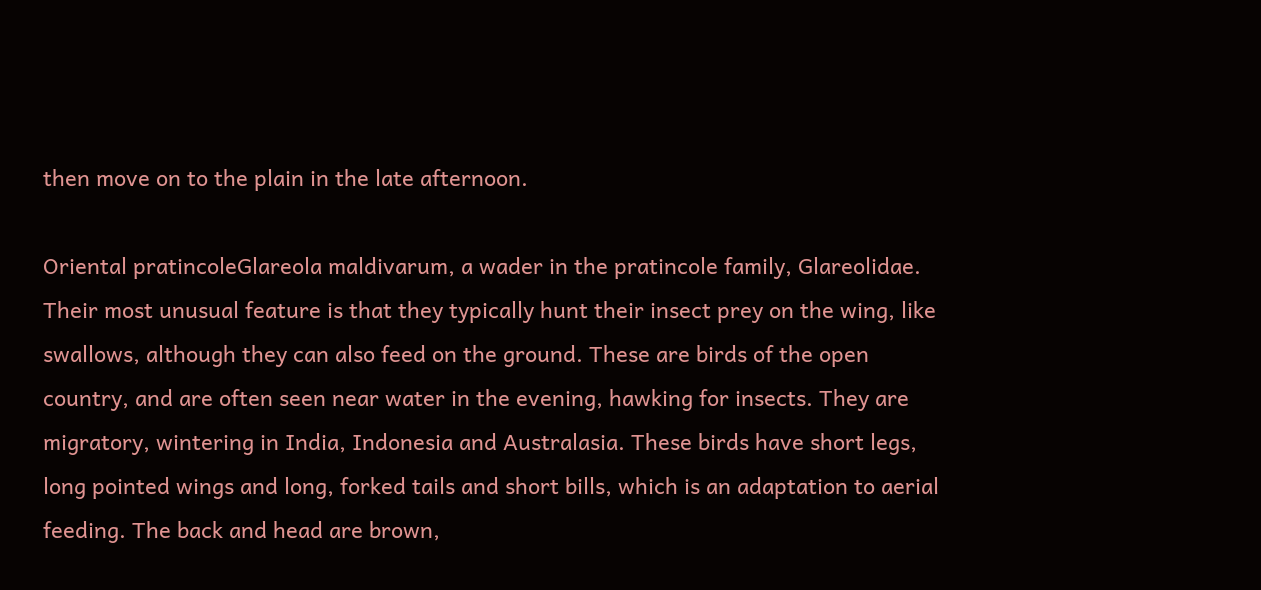then move on to the plain in the late afternoon.

Oriental pratincoleGlareola maldivarum, a wader in the pratincole family, Glareolidae. Their most unusual feature is that they typically hunt their insect prey on the wing, like swallows, although they can also feed on the ground. These are birds of the open country, and are often seen near water in the evening, hawking for insects. They are migratory, wintering in India, Indonesia and Australasia. These birds have short legs, long pointed wings and long, forked tails and short bills, which is an adaptation to aerial feeding. The back and head are brown,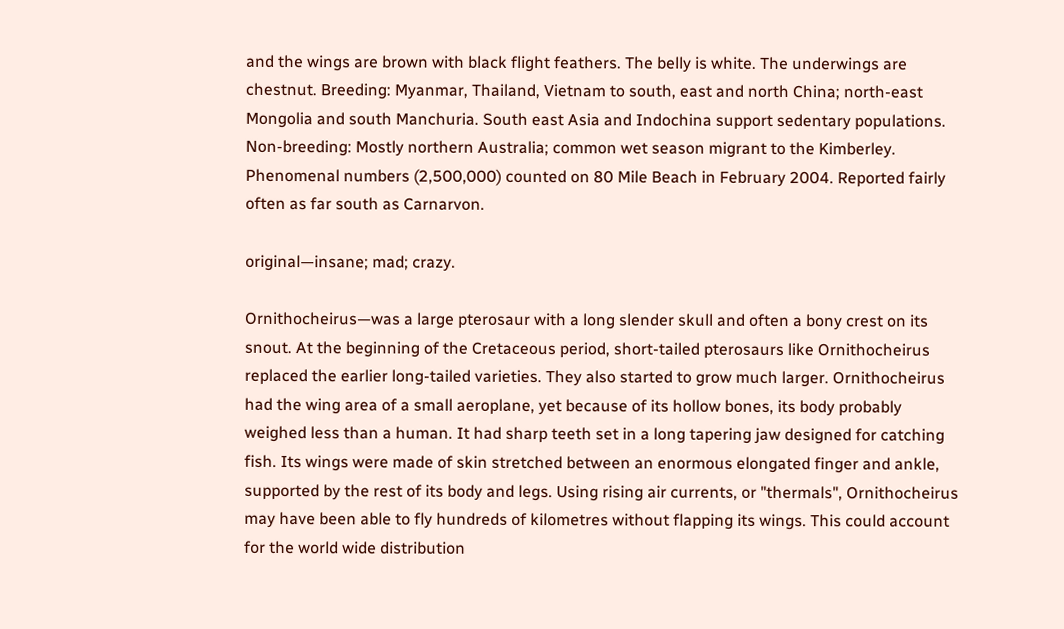and the wings are brown with black flight feathers. The belly is white. The underwings are chestnut. Breeding: Myanmar, Thailand, Vietnam to south, east and north China; north-east Mongolia and south Manchuria. South east Asia and Indochina support sedentary populations. Non-breeding: Mostly northern Australia; common wet season migrant to the Kimberley. Phenomenal numbers (2,500,000) counted on 80 Mile Beach in February 2004. Reported fairly often as far south as Carnarvon.

original—insane; mad; crazy.

Ornithocheirus—was a large pterosaur with a long slender skull and often a bony crest on its snout. At the beginning of the Cretaceous period, short-tailed pterosaurs like Ornithocheirus replaced the earlier long-tailed varieties. They also started to grow much larger. Ornithocheirus had the wing area of a small aeroplane, yet because of its hollow bones, its body probably weighed less than a human. It had sharp teeth set in a long tapering jaw designed for catching fish. Its wings were made of skin stretched between an enormous elongated finger and ankle, supported by the rest of its body and legs. Using rising air currents, or "thermals", Ornithocheirus may have been able to fly hundreds of kilometres without flapping its wings. This could account for the world wide distribution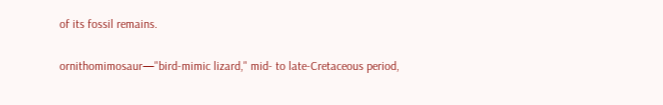of its fossil remains.

ornithomimosaur—"bird-mimic lizard," mid- to late-Cretaceous period,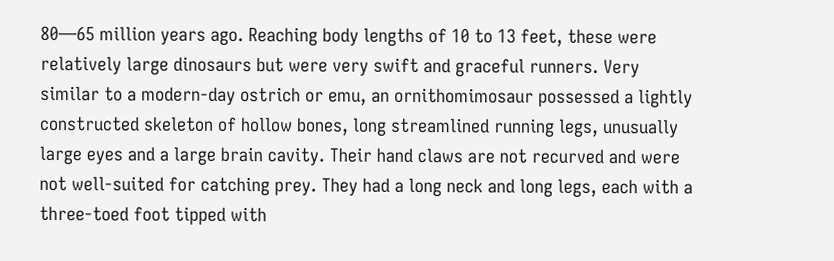80—65 million years ago. Reaching body lengths of 10 to 13 feet, these were relatively large dinosaurs but were very swift and graceful runners. Very similar to a modern-day ostrich or emu, an ornithomimosaur possessed a lightly constructed skeleton of hollow bones, long streamlined running legs, unusually large eyes and a large brain cavity. Their hand claws are not recurved and were not well-suited for catching prey. They had a long neck and long legs, each with a three-toed foot tipped with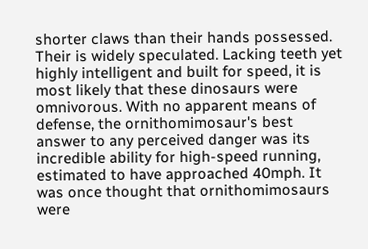shorter claws than their hands possessed. Their is widely speculated. Lacking teeth yet highly intelligent and built for speed, it is most likely that these dinosaurs were omnivorous. With no apparent means of defense, the ornithomimosaur's best answer to any perceived danger was its incredible ability for high-speed running, estimated to have approached 40mph. It was once thought that ornithomimosaurs were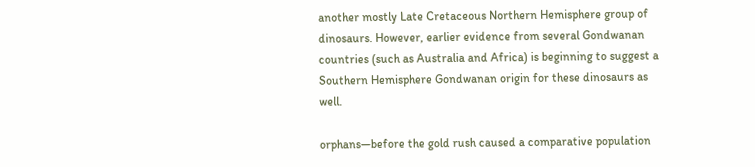another mostly Late Cretaceous Northern Hemisphere group of dinosaurs. However, earlier evidence from several Gondwanan countries (such as Australia and Africa) is beginning to suggest a Southern Hemisphere Gondwanan origin for these dinosaurs as well.

orphans—before the gold rush caused a comparative population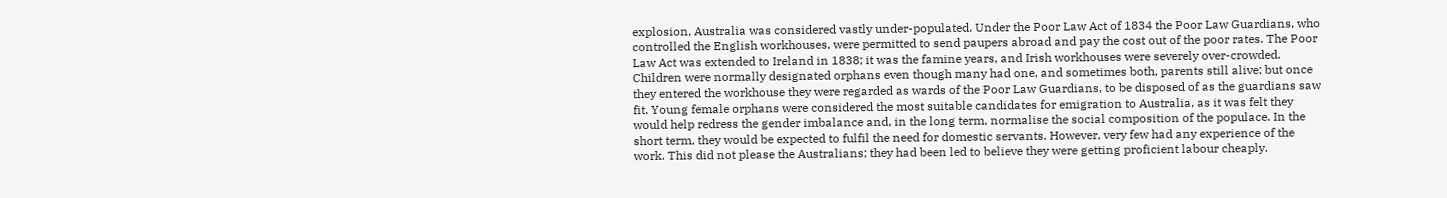explosion, Australia was considered vastly under-populated. Under the Poor Law Act of 1834 the Poor Law Guardians, who controlled the English workhouses, were permitted to send paupers abroad and pay the cost out of the poor rates. The Poor Law Act was extended to Ireland in 1838; it was the famine years, and Irish workhouses were severely over-crowded. Children were normally designated orphans even though many had one, and sometimes both, parents still alive; but once they entered the workhouse they were regarded as wards of the Poor Law Guardians, to be disposed of as the guardians saw fit. Young female orphans were considered the most suitable candidates for emigration to Australia, as it was felt they would help redress the gender imbalance and, in the long term, normalise the social composition of the populace. In the short term, they would be expected to fulfil the need for domestic servants. However, very few had any experience of the work. This did not please the Australians; they had been led to believe they were getting proficient labour cheaply.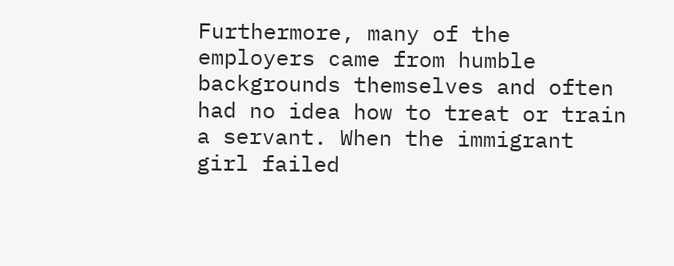Furthermore, many of the employers came from humble backgrounds themselves and often had no idea how to treat or train a servant. When the immigrant girl failed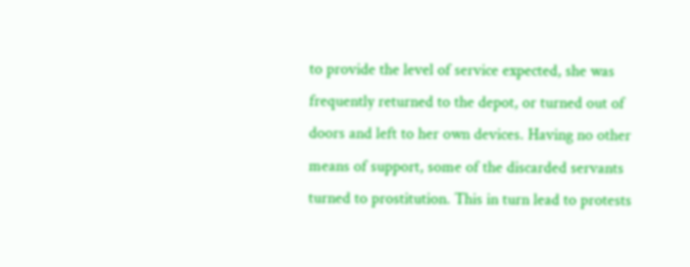to provide the level of service expected, she was frequently returned to the depot, or turned out of doors and left to her own devices. Having no other means of support, some of the discarded servants turned to prostitution. This in turn lead to protests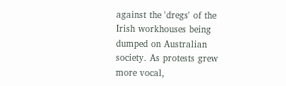against the 'dregs' of the Irish workhouses being dumped on Australian society. As protests grew more vocal,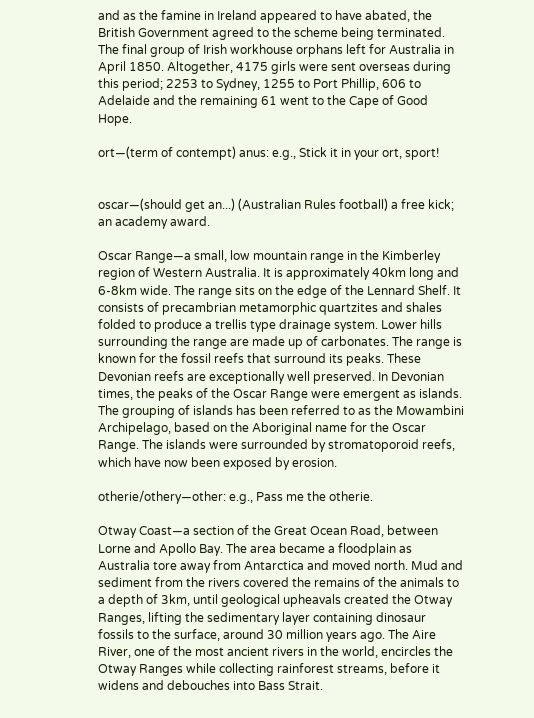and as the famine in Ireland appeared to have abated, the British Government agreed to the scheme being terminated. The final group of Irish workhouse orphans left for Australia in April 1850. Altogether, 4175 girls were sent overseas during this period; 2253 to Sydney, 1255 to Port Phillip, 606 to Adelaide and the remaining 61 went to the Cape of Good Hope.

ort—(term of contempt) anus: e.g., Stick it in your ort, sport!


oscar—(should get an...) (Australian Rules football) a free kick; an academy award.

Oscar Range—a small, low mountain range in the Kimberley region of Western Australia. It is approximately 40km long and 6-8km wide. The range sits on the edge of the Lennard Shelf. It consists of precambrian metamorphic quartzites and shales folded to produce a trellis type drainage system. Lower hills surrounding the range are made up of carbonates. The range is known for the fossil reefs that surround its peaks. These Devonian reefs are exceptionally well preserved. In Devonian times, the peaks of the Oscar Range were emergent as islands. The grouping of islands has been referred to as the Mowambini Archipelago, based on the Aboriginal name for the Oscar Range. The islands were surrounded by stromatoporoid reefs, which have now been exposed by erosion.

otherie/othery—other: e.g., Pass me the otherie.

Otway Coast—a section of the Great Ocean Road, between Lorne and Apollo Bay. The area became a floodplain as Australia tore away from Antarctica and moved north. Mud and sediment from the rivers covered the remains of the animals to a depth of 3km, until geological upheavals created the Otway Ranges, lifting the sedimentary layer containing dinosaur fossils to the surface, around 30 million years ago. The Aire River, one of the most ancient rivers in the world, encircles the Otway Ranges while collecting rainforest streams, before it widens and debouches into Bass Strait.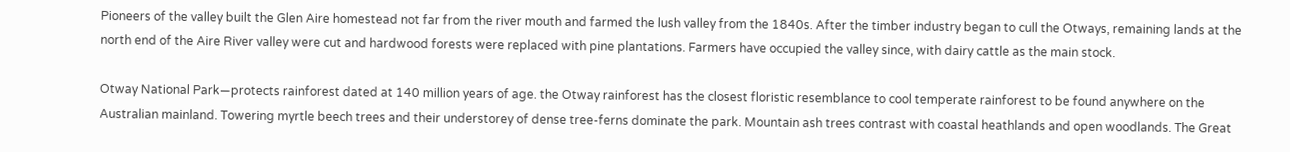Pioneers of the valley built the Glen Aire homestead not far from the river mouth and farmed the lush valley from the 1840s. After the timber industry began to cull the Otways, remaining lands at the north end of the Aire River valley were cut and hardwood forests were replaced with pine plantations. Farmers have occupied the valley since, with dairy cattle as the main stock.

Otway National Park—protects rainforest dated at 140 million years of age. the Otway rainforest has the closest floristic resemblance to cool temperate rainforest to be found anywhere on the Australian mainland. Towering myrtle beech trees and their understorey of dense tree-ferns dominate the park. Mountain ash trees contrast with coastal heathlands and open woodlands. The Great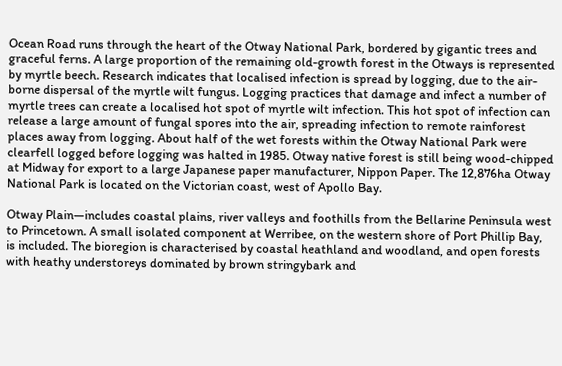Ocean Road runs through the heart of the Otway National Park, bordered by gigantic trees and graceful ferns. A large proportion of the remaining old-growth forest in the Otways is represented by myrtle beech. Research indicates that localised infection is spread by logging, due to the air-borne dispersal of the myrtle wilt fungus. Logging practices that damage and infect a number of myrtle trees can create a localised hot spot of myrtle wilt infection. This hot spot of infection can release a large amount of fungal spores into the air, spreading infection to remote rainforest places away from logging. About half of the wet forests within the Otway National Park were clearfell logged before logging was halted in 1985. Otway native forest is still being wood-chipped at Midway for export to a large Japanese paper manufacturer, Nippon Paper. The 12,876ha Otway National Park is located on the Victorian coast, west of Apollo Bay.

Otway Plain—includes coastal plains, river valleys and foothills from the Bellarine Peninsula west to Princetown. A small isolated component at Werribee, on the western shore of Port Phillip Bay, is included. The bioregion is characterised by coastal heathland and woodland, and open forests with heathy understoreys dominated by brown stringybark and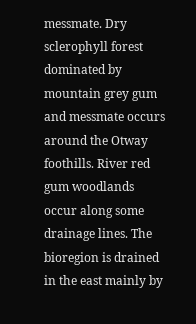messmate. Dry sclerophyll forest dominated by mountain grey gum and messmate occurs around the Otway foothills. River red gum woodlands occur along some drainage lines. The bioregion is drained in the east mainly by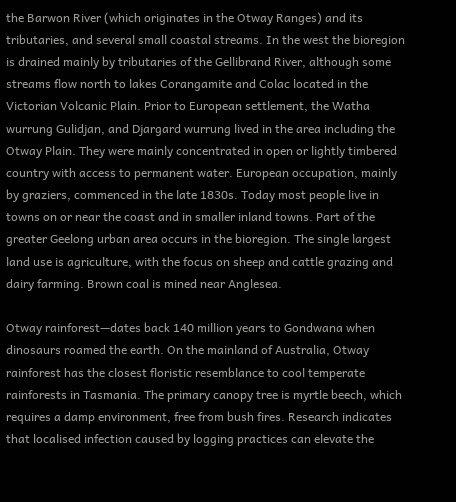the Barwon River (which originates in the Otway Ranges) and its tributaries, and several small coastal streams. In the west the bioregion is drained mainly by tributaries of the Gellibrand River, although some streams flow north to lakes Corangamite and Colac located in the Victorian Volcanic Plain. Prior to European settlement, the Watha wurrung Gulidjan, and Djargard wurrung lived in the area including the Otway Plain. They were mainly concentrated in open or lightly timbered country with access to permanent water. European occupation, mainly by graziers, commenced in the late 1830s. Today most people live in towns on or near the coast and in smaller inland towns. Part of the greater Geelong urban area occurs in the bioregion. The single largest land use is agriculture, with the focus on sheep and cattle grazing and dairy farming. Brown coal is mined near Anglesea.

Otway rainforest—dates back 140 million years to Gondwana when dinosaurs roamed the earth. On the mainland of Australia, Otway rainforest has the closest floristic resemblance to cool temperate rainforests in Tasmania. The primary canopy tree is myrtle beech, which requires a damp environment, free from bush fires. Research indicates that localised infection caused by logging practices can elevate the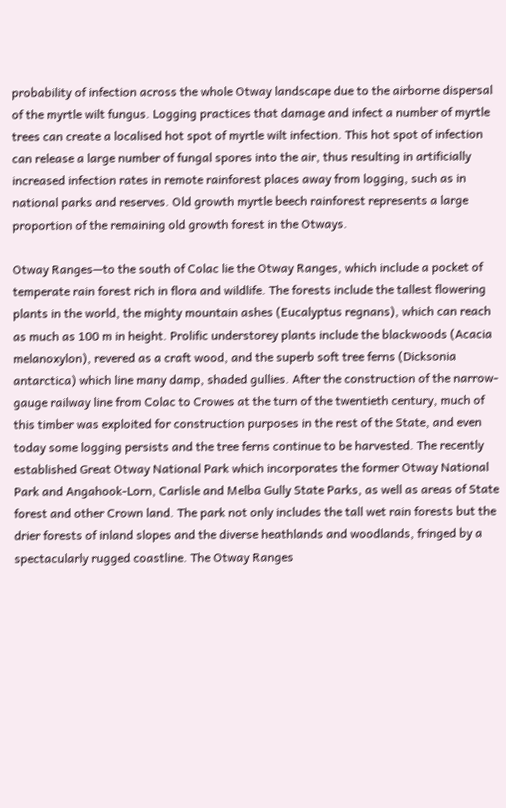probability of infection across the whole Otway landscape due to the airborne dispersal of the myrtle wilt fungus. Logging practices that damage and infect a number of myrtle trees can create a localised hot spot of myrtle wilt infection. This hot spot of infection can release a large number of fungal spores into the air, thus resulting in artificially increased infection rates in remote rainforest places away from logging, such as in national parks and reserves. Old growth myrtle beech rainforest represents a large proportion of the remaining old growth forest in the Otways.

Otway Ranges—to the south of Colac lie the Otway Ranges, which include a pocket of temperate rain forest rich in flora and wildlife. The forests include the tallest flowering plants in the world, the mighty mountain ashes (Eucalyptus regnans), which can reach as much as 100 m in height. Prolific understorey plants include the blackwoods (Acacia melanoxylon), revered as a craft wood, and the superb soft tree ferns (Dicksonia antarctica) which line many damp, shaded gullies. After the construction of the narrow-gauge railway line from Colac to Crowes at the turn of the twentieth century, much of this timber was exploited for construction purposes in the rest of the State, and even today some logging persists and the tree ferns continue to be harvested. The recently established Great Otway National Park which incorporates the former Otway National Park and Angahook-Lorn, Carlisle and Melba Gully State Parks, as well as areas of State forest and other Crown land. The park not only includes the tall wet rain forests but the drier forests of inland slopes and the diverse heathlands and woodlands, fringed by a spectacularly rugged coastline. The Otway Ranges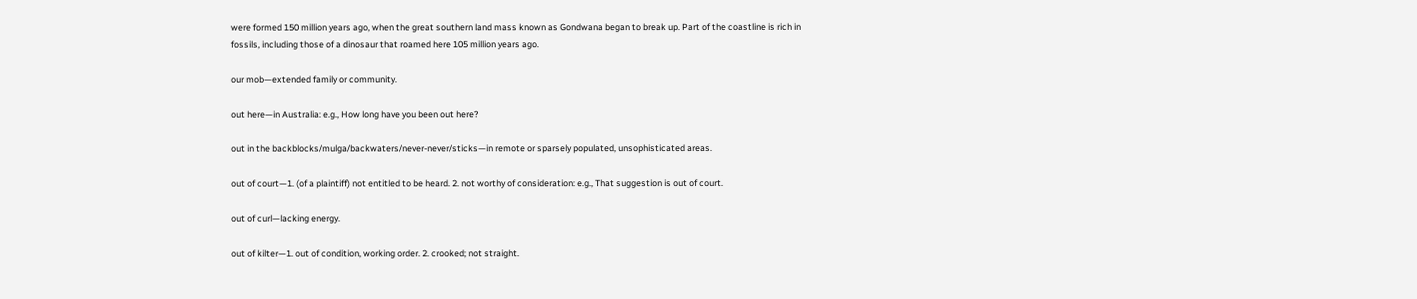were formed 150 million years ago, when the great southern land mass known as Gondwana began to break up. Part of the coastline is rich in fossils, including those of a dinosaur that roamed here 105 million years ago.

our mob—extended family or community.

out here—in Australia: e.g., How long have you been out here?

out in the backblocks/mulga/backwaters/never-never/sticks—in remote or sparsely populated, unsophisticated areas.

out of court—1. (of a plaintiff) not entitled to be heard. 2. not worthy of consideration: e.g., That suggestion is out of court.

out of curl—lacking energy.

out of kilter—1. out of condition, working order. 2. crooked; not straight.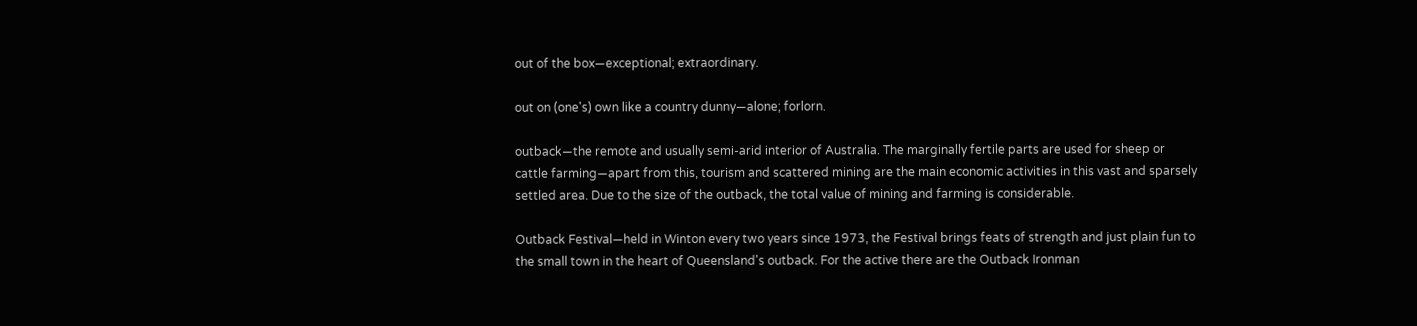out of the box—exceptional; extraordinary.

out on (one's) own like a country dunny—alone; forlorn.

outback—the remote and usually semi-arid interior of Australia. The marginally fertile parts are used for sheep or cattle farming—apart from this, tourism and scattered mining are the main economic activities in this vast and sparsely settled area. Due to the size of the outback, the total value of mining and farming is considerable.

Outback Festival—held in Winton every two years since 1973, the Festival brings feats of strength and just plain fun to the small town in the heart of Queensland's outback. For the active there are the Outback Ironman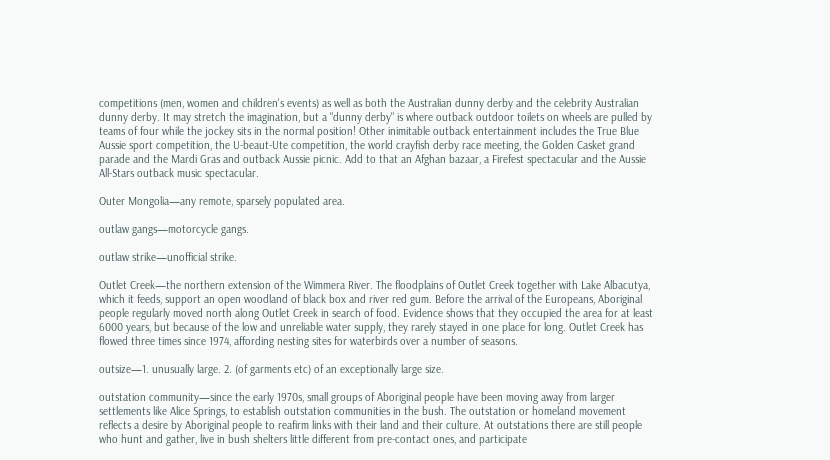competitions (men, women and children's events) as well as both the Australian dunny derby and the celebrity Australian dunny derby. It may stretch the imagination, but a "dunny derby" is where outback outdoor toilets on wheels are pulled by teams of four while the jockey sits in the normal position! Other inimitable outback entertainment includes the True Blue Aussie sport competition, the U-beaut-Ute competition, the world crayfish derby race meeting, the Golden Casket grand parade and the Mardi Gras and outback Aussie picnic. Add to that an Afghan bazaar, a Firefest spectacular and the Aussie All-Stars outback music spectacular.

Outer Mongolia—any remote, sparsely populated area.

outlaw gangs—motorcycle gangs.

outlaw strike—unofficial strike.

Outlet Creek—the northern extension of the Wimmera River. The floodplains of Outlet Creek together with Lake Albacutya, which it feeds, support an open woodland of black box and river red gum. Before the arrival of the Europeans, Aboriginal people regularly moved north along Outlet Creek in search of food. Evidence shows that they occupied the area for at least 6000 years, but because of the low and unreliable water supply, they rarely stayed in one place for long. Outlet Creek has flowed three times since 1974, affording nesting sites for waterbirds over a number of seasons.

outsize—1. unusually large. 2. (of garments etc) of an exceptionally large size.

outstation community—since the early 1970s, small groups of Aboriginal people have been moving away from larger settlements like Alice Springs, to establish outstation communities in the bush. The outstation or homeland movement reflects a desire by Aboriginal people to reafirm links with their land and their culture. At outstations there are still people who hunt and gather, live in bush shelters little different from pre-contact ones, and participate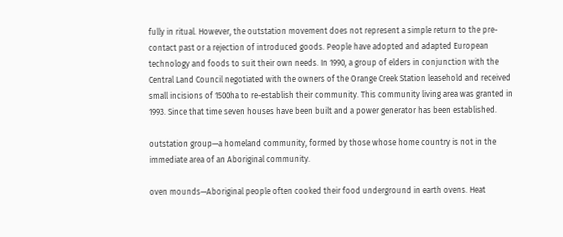fully in ritual. However, the outstation movement does not represent a simple return to the pre-contact past or a rejection of introduced goods. People have adopted and adapted European technology and foods to suit their own needs. In 1990, a group of elders in conjunction with the Central Land Council negotiated with the owners of the Orange Creek Station leasehold and received small incisions of 1500ha to re-establish their community. This community living area was granted in 1993. Since that time seven houses have been built and a power generator has been established.

outstation group—a homeland community, formed by those whose home country is not in the immediate area of an Aboriginal community.

oven mounds—Aboriginal people often cooked their food underground in earth ovens. Heat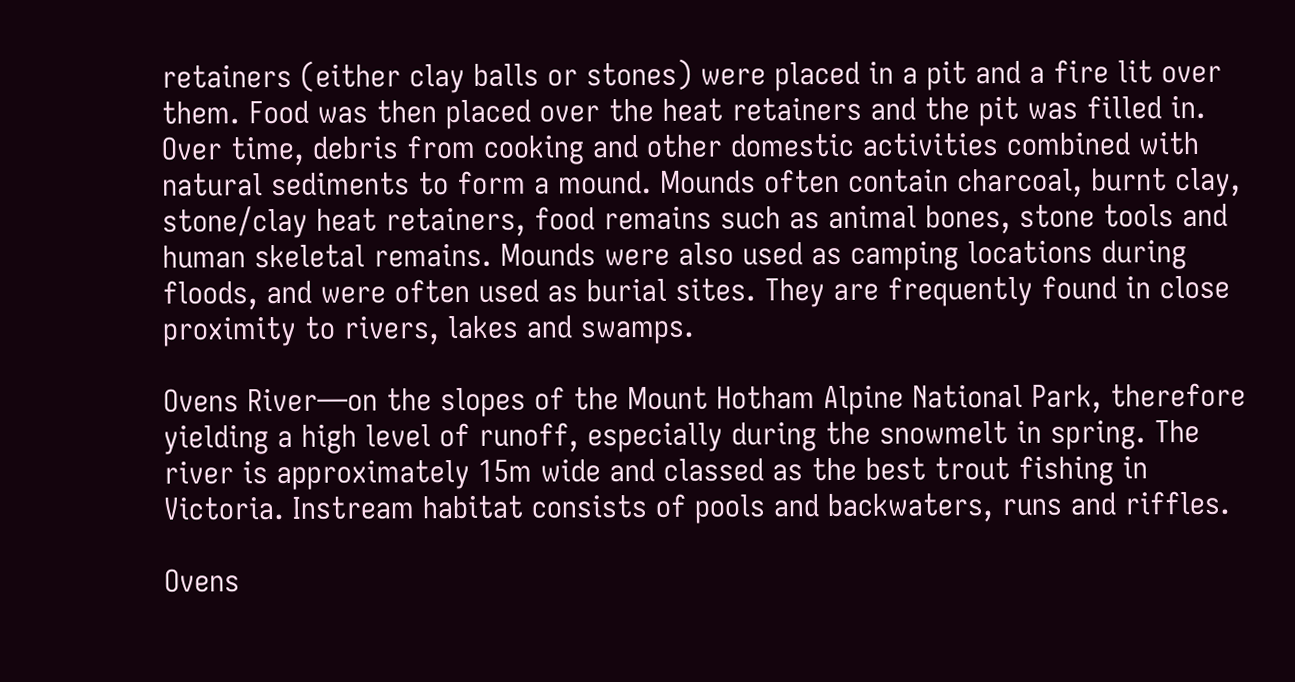retainers (either clay balls or stones) were placed in a pit and a fire lit over them. Food was then placed over the heat retainers and the pit was filled in. Over time, debris from cooking and other domestic activities combined with natural sediments to form a mound. Mounds often contain charcoal, burnt clay, stone/clay heat retainers, food remains such as animal bones, stone tools and human skeletal remains. Mounds were also used as camping locations during floods, and were often used as burial sites. They are frequently found in close proximity to rivers, lakes and swamps.

Ovens River—on the slopes of the Mount Hotham Alpine National Park, therefore yielding a high level of runoff, especially during the snowmelt in spring. The river is approximately 15m wide and classed as the best trout fishing in Victoria. Instream habitat consists of pools and backwaters, runs and riffles.

Ovens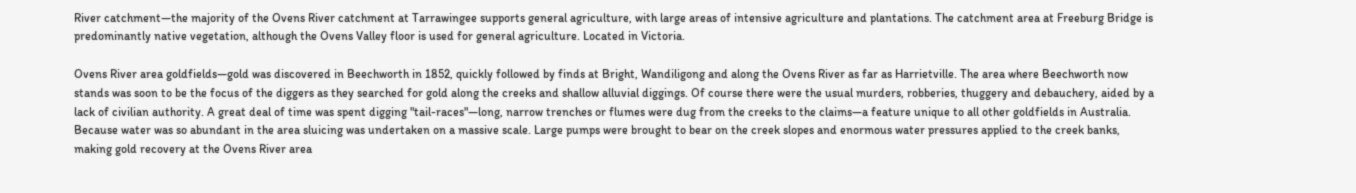River catchment—the majority of the Ovens River catchment at Tarrawingee supports general agriculture, with large areas of intensive agriculture and plantations. The catchment area at Freeburg Bridge is predominantly native vegetation, although the Ovens Valley floor is used for general agriculture. Located in Victoria.

Ovens River area goldfields—gold was discovered in Beechworth in 1852, quickly followed by finds at Bright, Wandiligong and along the Ovens River as far as Harrietville. The area where Beechworth now stands was soon to be the focus of the diggers as they searched for gold along the creeks and shallow alluvial diggings. Of course there were the usual murders, robberies, thuggery and debauchery, aided by a lack of civilian authority. A great deal of time was spent digging "tail-races"—long, narrow trenches or flumes were dug from the creeks to the claims—a feature unique to all other goldfields in Australia. Because water was so abundant in the area sluicing was undertaken on a massive scale. Large pumps were brought to bear on the creek slopes and enormous water pressures applied to the creek banks, making gold recovery at the Ovens River area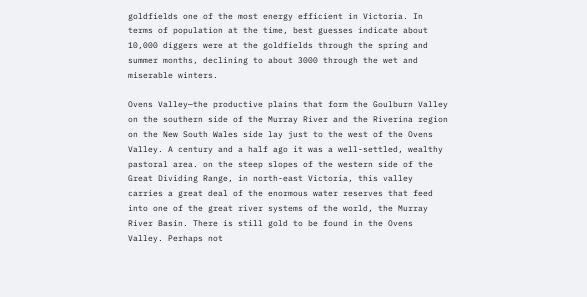goldfields one of the most energy efficient in Victoria. In terms of population at the time, best guesses indicate about 10,000 diggers were at the goldfields through the spring and summer months, declining to about 3000 through the wet and miserable winters.

Ovens Valley—the productive plains that form the Goulburn Valley on the southern side of the Murray River and the Riverina region on the New South Wales side lay just to the west of the Ovens Valley. A century and a half ago it was a well-settled, wealthy pastoral area. on the steep slopes of the western side of the Great Dividing Range, in north-east Victoria, this valley carries a great deal of the enormous water reserves that feed into one of the great river systems of the world, the Murray River Basin. There is still gold to be found in the Ovens Valley. Perhaps not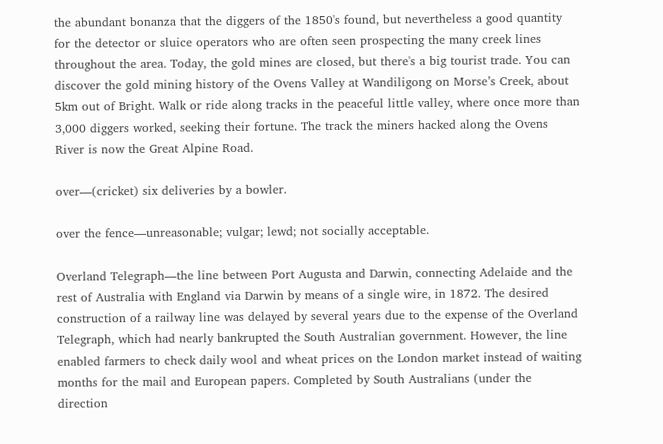the abundant bonanza that the diggers of the 1850's found, but nevertheless a good quantity for the detector or sluice operators who are often seen prospecting the many creek lines throughout the area. Today, the gold mines are closed, but there's a big tourist trade. You can discover the gold mining history of the Ovens Valley at Wandiligong on Morse’s Creek, about 5km out of Bright. Walk or ride along tracks in the peaceful little valley, where once more than 3,000 diggers worked, seeking their fortune. The track the miners hacked along the Ovens River is now the Great Alpine Road.

over—(cricket) six deliveries by a bowler.

over the fence—unreasonable; vulgar; lewd; not socially acceptable.

Overland Telegraph—the line between Port Augusta and Darwin, connecting Adelaide and the rest of Australia with England via Darwin by means of a single wire, in 1872. The desired construction of a railway line was delayed by several years due to the expense of the Overland Telegraph, which had nearly bankrupted the South Australian government. However, the line enabled farmers to check daily wool and wheat prices on the London market instead of waiting months for the mail and European papers. Completed by South Australians (under the direction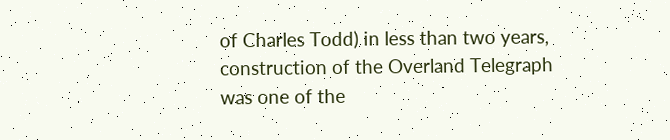of Charles Todd) in less than two years, construction of the Overland Telegraph was one of the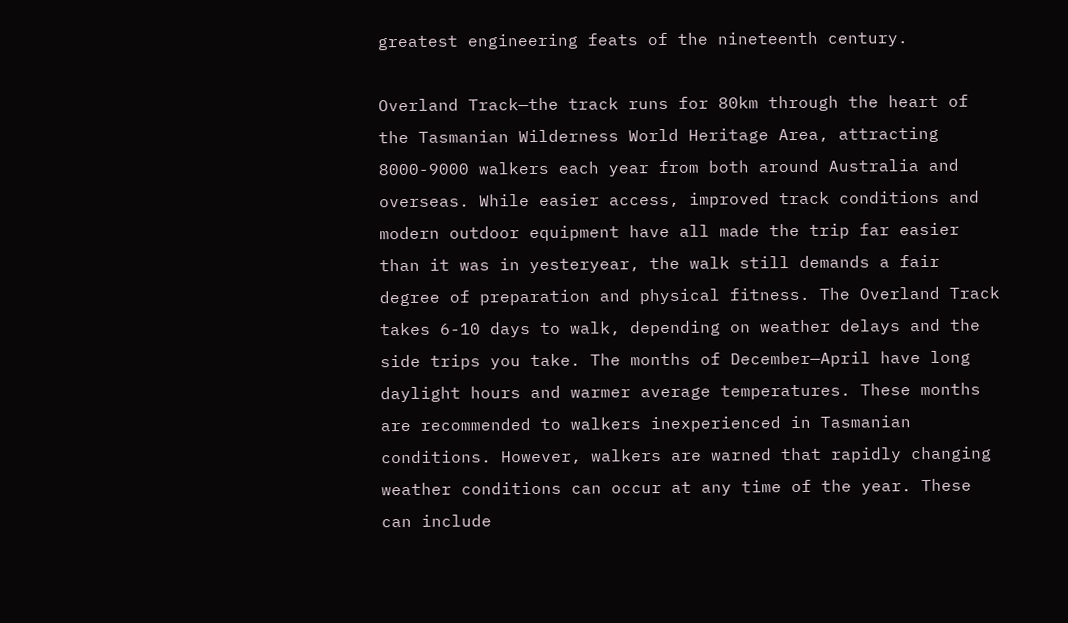greatest engineering feats of the nineteenth century.

Overland Track—the track runs for 80km through the heart of the Tasmanian Wilderness World Heritage Area, attracting 8000-9000 walkers each year from both around Australia and overseas. While easier access, improved track conditions and modern outdoor equipment have all made the trip far easier than it was in yesteryear, the walk still demands a fair degree of preparation and physical fitness. The Overland Track takes 6-10 days to walk, depending on weather delays and the side trips you take. The months of December—April have long daylight hours and warmer average temperatures. These months are recommended to walkers inexperienced in Tasmanian conditions. However, walkers are warned that rapidly changing weather conditions can occur at any time of the year. These can include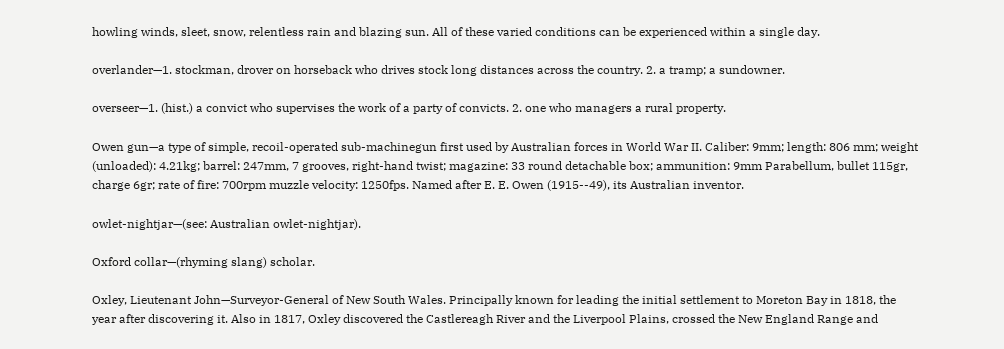howling winds, sleet, snow, relentless rain and blazing sun. All of these varied conditions can be experienced within a single day.

overlander—1. stockman, drover on horseback who drives stock long distances across the country. 2. a tramp; a sundowner.

overseer—1. (hist.) a convict who supervises the work of a party of convicts. 2. one who managers a rural property.

Owen gun—a type of simple, recoil-operated sub-machinegun first used by Australian forces in World War II. Caliber: 9mm; length: 806 mm; weight (unloaded): 4.21kg; barrel: 247mm, 7 grooves, right-hand twist; magazine: 33 round detachable box; ammunition: 9mm Parabellum, bullet 115gr, charge 6gr; rate of fire: 700rpm muzzle velocity: 1250fps. Named after E. E. Owen (1915--49), its Australian inventor.

owlet-nightjar—(see: Australian owlet-nightjar).

Oxford collar—(rhyming slang) scholar.

Oxley, Lieutenant John—Surveyor-General of New South Wales. Principally known for leading the initial settlement to Moreton Bay in 1818, the year after discovering it. Also in 1817, Oxley discovered the Castlereagh River and the Liverpool Plains, crossed the New England Range and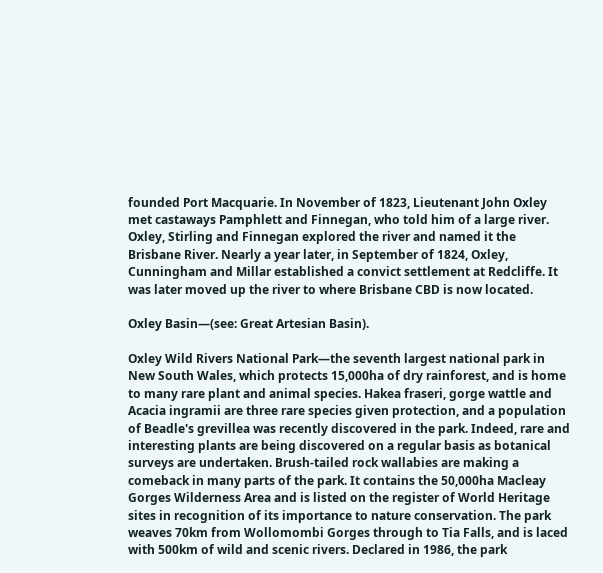founded Port Macquarie. In November of 1823, Lieutenant John Oxley met castaways Pamphlett and Finnegan, who told him of a large river. Oxley, Stirling and Finnegan explored the river and named it the Brisbane River. Nearly a year later, in September of 1824, Oxley, Cunningham and Millar established a convict settlement at Redcliffe. It was later moved up the river to where Brisbane CBD is now located.

Oxley Basin—(see: Great Artesian Basin).

Oxley Wild Rivers National Park—the seventh largest national park in New South Wales, which protects 15,000ha of dry rainforest, and is home to many rare plant and animal species. Hakea fraseri, gorge wattle and Acacia ingramii are three rare species given protection, and a population of Beadle's grevillea was recently discovered in the park. Indeed, rare and interesting plants are being discovered on a regular basis as botanical surveys are undertaken. Brush-tailed rock wallabies are making a comeback in many parts of the park. It contains the 50,000ha Macleay Gorges Wilderness Area and is listed on the register of World Heritage sites in recognition of its importance to nature conservation. The park weaves 70km from Wollomombi Gorges through to Tia Falls, and is laced with 500km of wild and scenic rivers. Declared in 1986, the park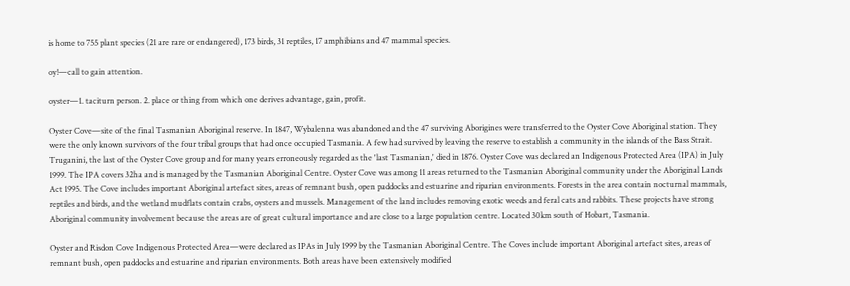is home to 755 plant species (21 are rare or endangered), 173 birds, 31 reptiles, 17 amphibians and 47 mammal species.

oy!—call to gain attention.

oyster—1. taciturn person. 2. place or thing from which one derives advantage, gain, profit.

Oyster Cove—site of the final Tasmanian Aboriginal reserve. In 1847, Wybalenna was abandoned and the 47 surviving Aborigines were transferred to the Oyster Cove Aboriginal station. They were the only known survivors of the four tribal groups that had once occupied Tasmania. A few had survived by leaving the reserve to establish a community in the islands of the Bass Strait. Truganini, the last of the Oyster Cove group and for many years erroneously regarded as the 'last Tasmanian,' died in 1876. Oyster Cove was declared an Indigenous Protected Area (IPA) in July 1999. The IPA covers 32ha and is managed by the Tasmanian Aboriginal Centre. Oyster Cove was among 11 areas returned to the Tasmanian Aboriginal community under the Aboriginal Lands Act 1995. The Cove includes important Aboriginal artefact sites, areas of remnant bush, open paddocks and estuarine and riparian environments. Forests in the area contain nocturnal mammals, reptiles and birds, and the wetland mudflats contain crabs, oysters and mussels. Management of the land includes removing exotic weeds and feral cats and rabbits. These projects have strong Aboriginal community involvement because the areas are of great cultural importance and are close to a large population centre. Located 30km south of Hobart, Tasmania.

Oyster and Risdon Cove Indigenous Protected Area—were declared as IPAs in July 1999 by the Tasmanian Aboriginal Centre. The Coves include important Aboriginal artefact sites, areas of remnant bush, open paddocks and estuarine and riparian environments. Both areas have been extensively modified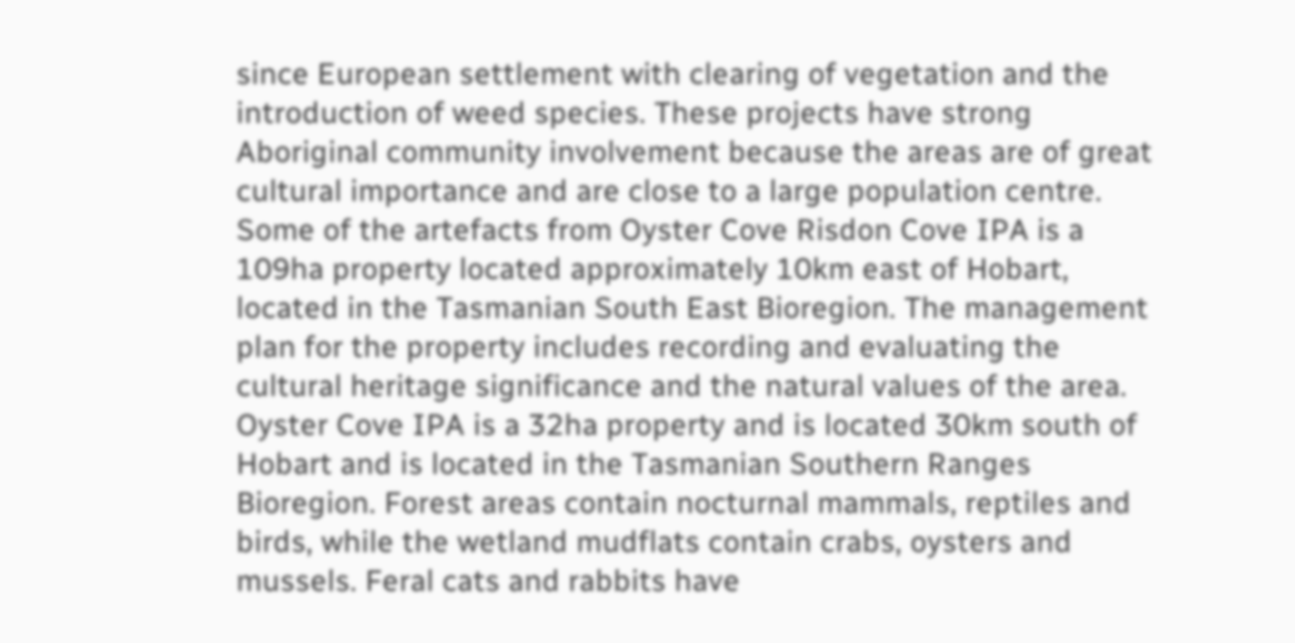since European settlement with clearing of vegetation and the introduction of weed species. These projects have strong Aboriginal community involvement because the areas are of great cultural importance and are close to a large population centre. Some of the artefacts from Oyster Cove Risdon Cove IPA is a 109ha property located approximately 10km east of Hobart, located in the Tasmanian South East Bioregion. The management plan for the property includes recording and evaluating the cultural heritage significance and the natural values of the area. Oyster Cove IPA is a 32ha property and is located 30km south of Hobart and is located in the Tasmanian Southern Ranges Bioregion. Forest areas contain nocturnal mammals, reptiles and birds, while the wetland mudflats contain crabs, oysters and mussels. Feral cats and rabbits have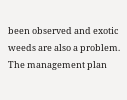been observed and exotic weeds are also a problem. The management plan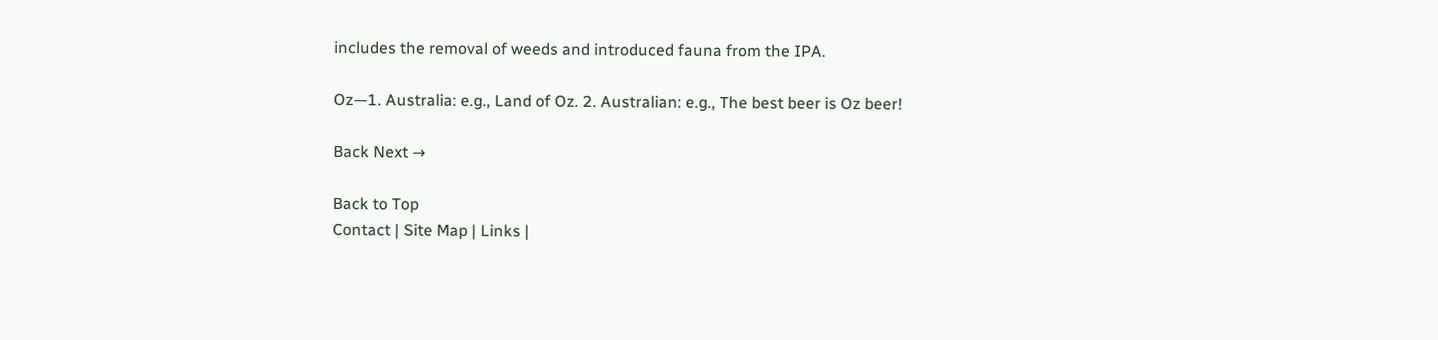includes the removal of weeds and introduced fauna from the IPA.

Oz—1. Australia: e.g., Land of Oz. 2. Australian: e.g., The best beer is Oz beer!

Back Next →

Back to Top
Contact | Site Map | Links |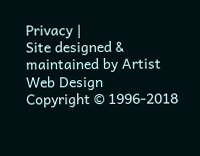Privacy |
Site designed & maintained by Artist Web Design
Copyright © 1996-2018